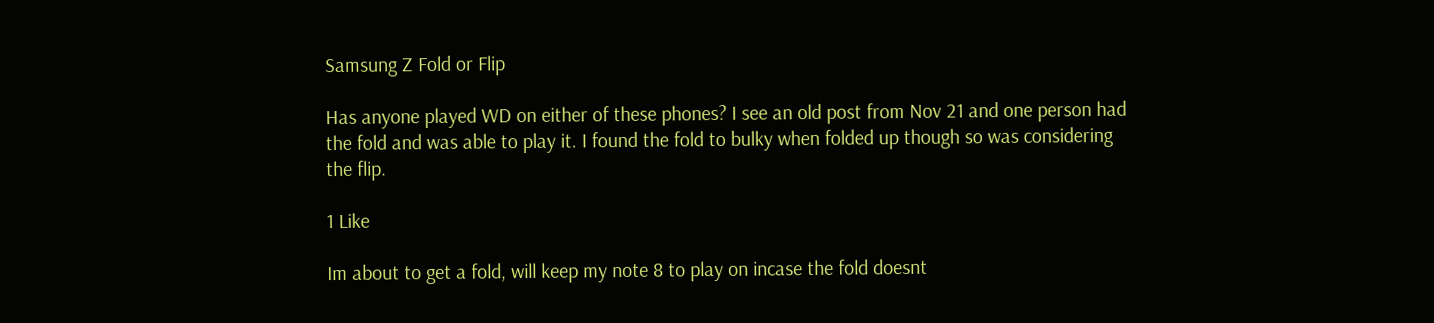Samsung Z Fold or Flip

Has anyone played WD on either of these phones? I see an old post from Nov 21 and one person had the fold and was able to play it. I found the fold to bulky when folded up though so was considering the flip.

1 Like

Im about to get a fold, will keep my note 8 to play on incase the fold doesnt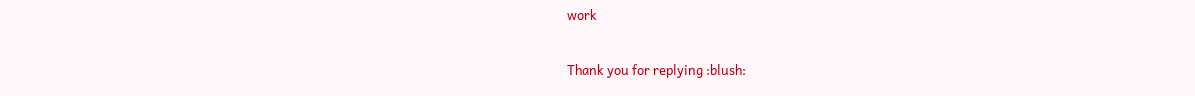work

Thank you for replying :blush: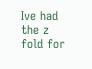Ive had the z fold for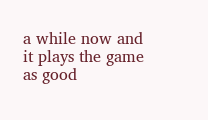a while now and it plays the game as good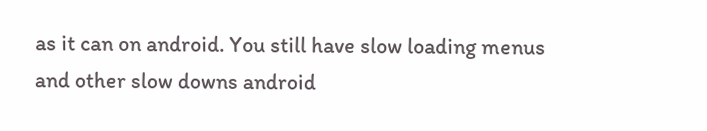as it can on android. You still have slow loading menus and other slow downs android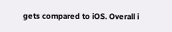gets compared to iOS. Overall i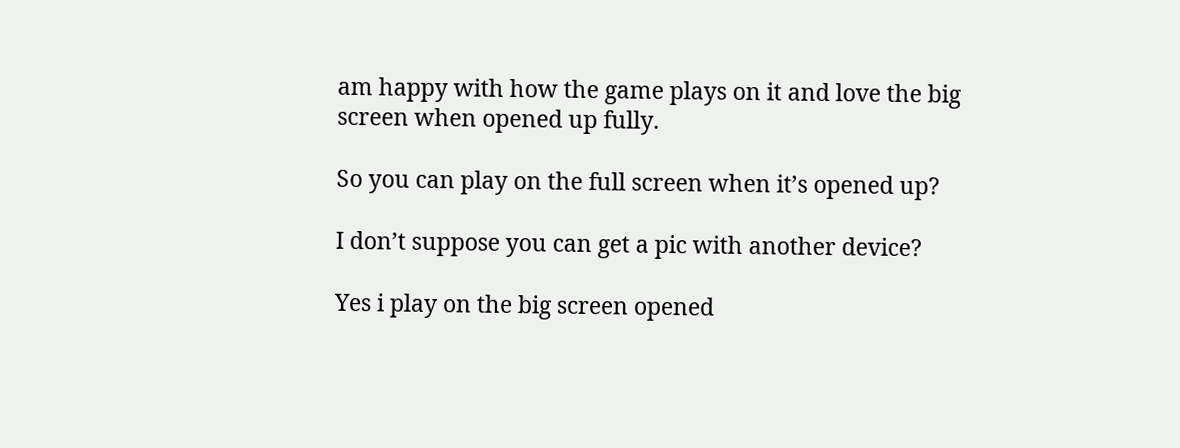am happy with how the game plays on it and love the big screen when opened up fully.

So you can play on the full screen when it’s opened up?

I don’t suppose you can get a pic with another device?

Yes i play on the big screen opened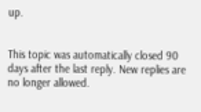up.


This topic was automatically closed 90 days after the last reply. New replies are no longer allowed.